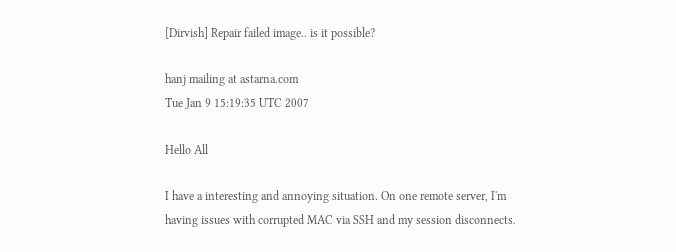[Dirvish] Repair failed image.. is it possible?

hanj mailing at astarna.com
Tue Jan 9 15:19:35 UTC 2007

Hello All

I have a interesting and annoying situation. On one remote server, I'm
having issues with corrupted MAC via SSH and my session disconnects.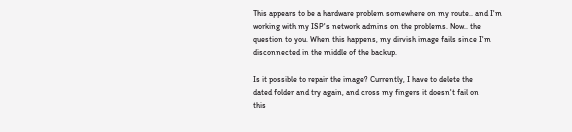This appears to be a hardware problem somewhere on my route.. and I'm
working with my ISP's network admins on the problems. Now.. the
question to you. When this happens, my dirvish image fails since I'm
disconnected in the middle of the backup.

Is it possible to repair the image? Currently, I have to delete the
dated folder and try again, and cross my fingers it doesn't fail on
this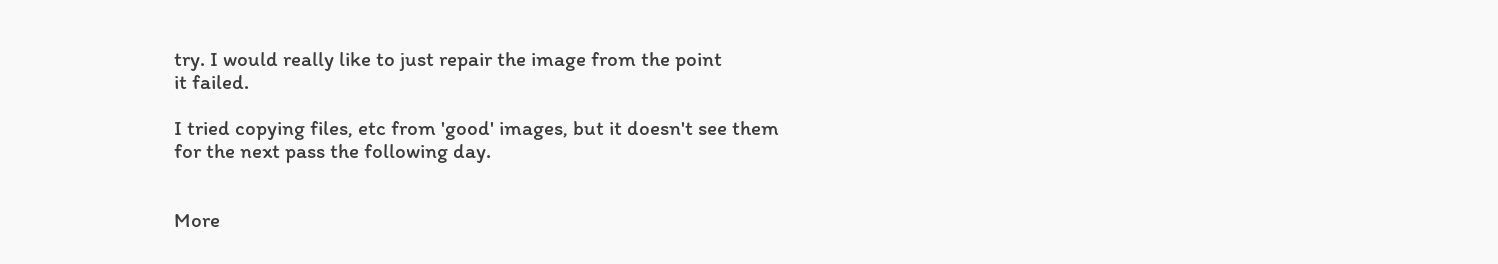try. I would really like to just repair the image from the point
it failed.

I tried copying files, etc from 'good' images, but it doesn't see them
for the next pass the following day.


More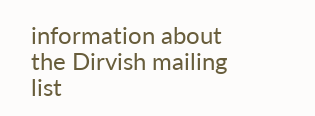information about the Dirvish mailing list